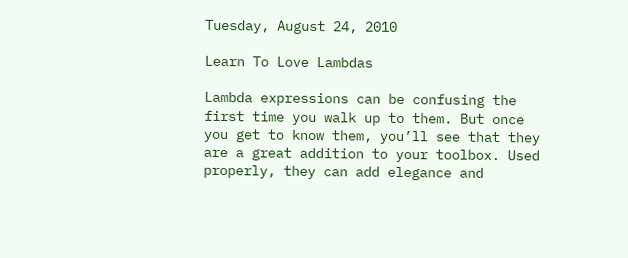Tuesday, August 24, 2010

Learn To Love Lambdas

Lambda expressions can be confusing the first time you walk up to them. But once you get to know them, you’ll see that they are a great addition to your toolbox. Used properly, they can add elegance and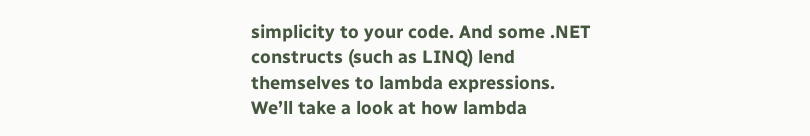simplicity to your code. And some .NET constructs (such as LINQ) lend themselves to lambda expressions. We’ll take a look at how lambda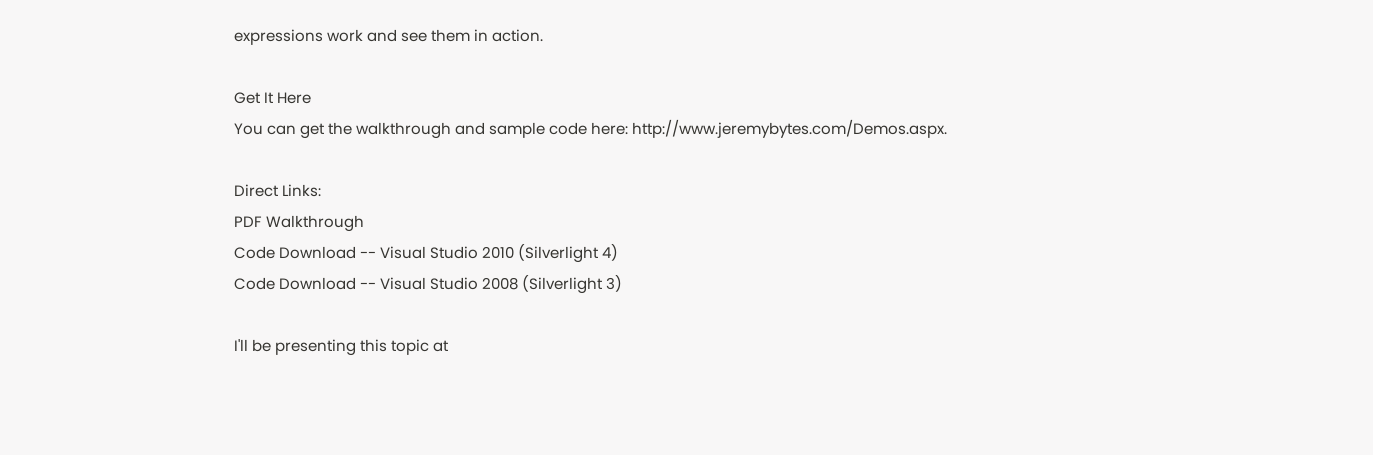expressions work and see them in action.

Get It Here
You can get the walkthrough and sample code here: http://www.jeremybytes.com/Demos.aspx.

Direct Links:
PDF Walkthrough
Code Download -- Visual Studio 2010 (Silverlight 4)
Code Download -- Visual Studio 2008 (Silverlight 3)

I'll be presenting this topic at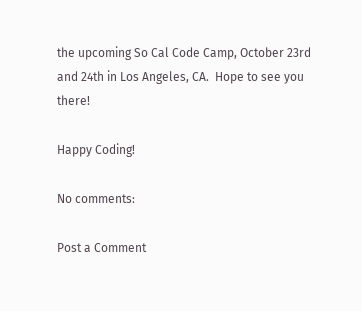the upcoming So Cal Code Camp, October 23rd and 24th in Los Angeles, CA.  Hope to see you there!

Happy Coding!

No comments:

Post a Comment